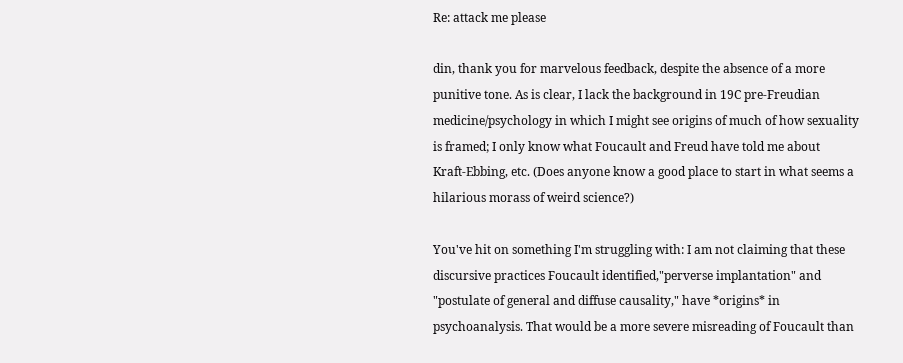Re: attack me please

din, thank you for marvelous feedback, despite the absence of a more
punitive tone. As is clear, I lack the background in 19C pre-Freudian
medicine/psychology in which I might see origins of much of how sexuality
is framed; I only know what Foucault and Freud have told me about
Kraft-Ebbing, etc. (Does anyone know a good place to start in what seems a
hilarious morass of weird science?)

You've hit on something I'm struggling with: I am not claiming that these
discursive practices Foucault identified,"perverse implantation" and
"postulate of general and diffuse causality," have *origins* in
psychoanalysis. That would be a more severe misreading of Foucault than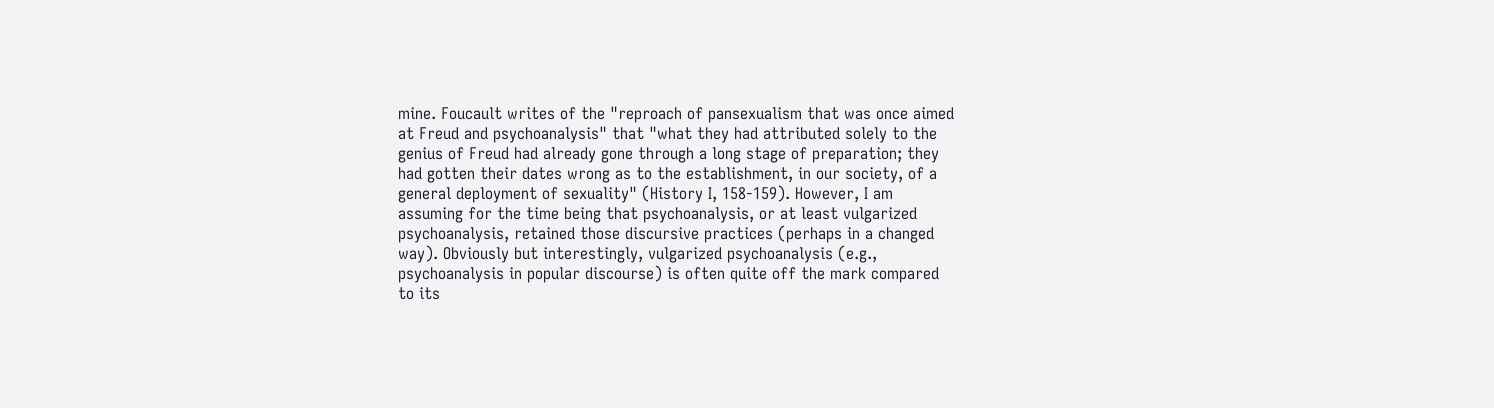mine. Foucault writes of the "reproach of pansexualism that was once aimed
at Freud and psychoanalysis" that "what they had attributed solely to the
genius of Freud had already gone through a long stage of preparation; they
had gotten their dates wrong as to the establishment, in our society, of a
general deployment of sexuality" (History I, 158-159). However, I am
assuming for the time being that psychoanalysis, or at least vulgarized
psychoanalysis, retained those discursive practices (perhaps in a changed
way). Obviously but interestingly, vulgarized psychoanalysis (e.g.,
psychoanalysis in popular discourse) is often quite off the mark compared
to its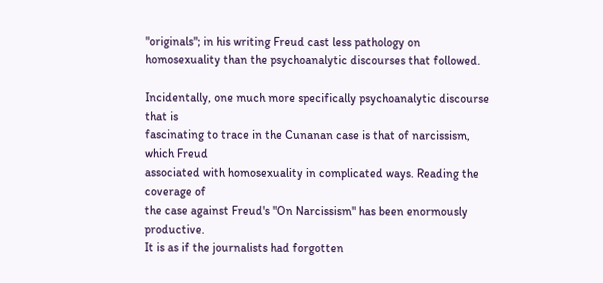"originals"; in his writing Freud cast less pathology on
homosexuality than the psychoanalytic discourses that followed.

Incidentally, one much more specifically psychoanalytic discourse that is
fascinating to trace in the Cunanan case is that of narcissism, which Freud
associated with homosexuality in complicated ways. Reading the coverage of
the case against Freud's "On Narcissism" has been enormously productive.
It is as if the journalists had forgotten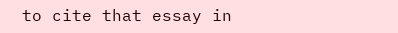to cite that essay in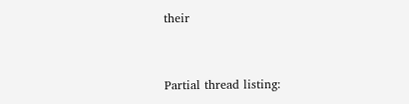their


Partial thread listing: